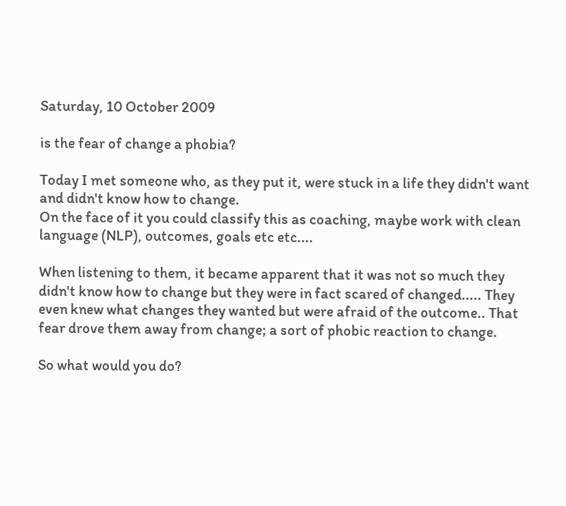Saturday, 10 October 2009

is the fear of change a phobia?

Today I met someone who, as they put it, were stuck in a life they didn't want and didn't know how to change.
On the face of it you could classify this as coaching, maybe work with clean language (NLP), outcomes, goals etc etc....

When listening to them, it became apparent that it was not so much they didn't know how to change but they were in fact scared of changed..... They even knew what changes they wanted but were afraid of the outcome.. That fear drove them away from change; a sort of phobic reaction to change.

So what would you do?